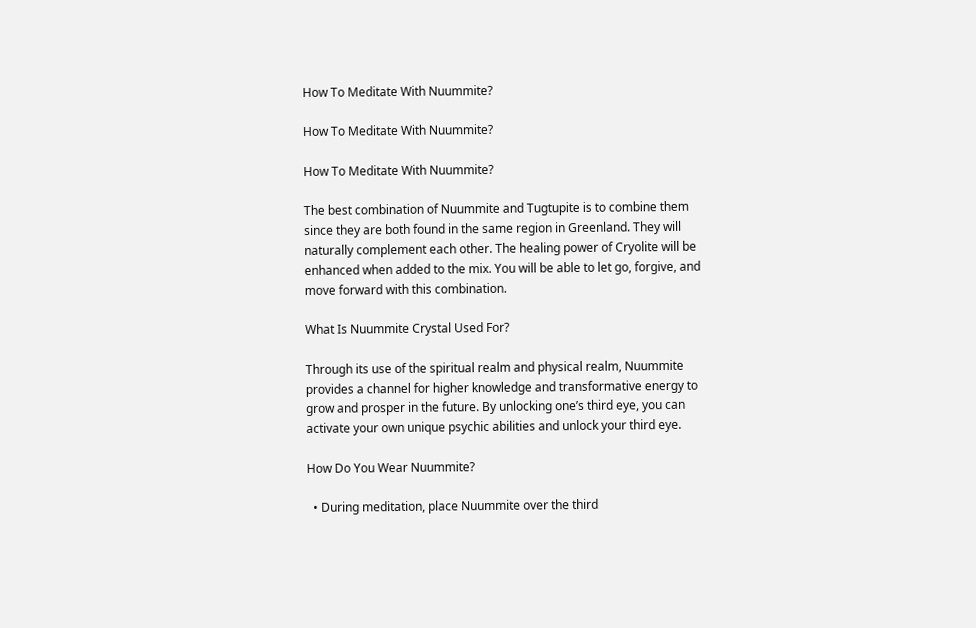How To Meditate With Nuummite?

How To Meditate With Nuummite?

How To Meditate With Nuummite?

The best combination of Nuummite and Tugtupite is to combine them since they are both found in the same region in Greenland. They will naturally complement each other. The healing power of Cryolite will be enhanced when added to the mix. You will be able to let go, forgive, and move forward with this combination.

What Is Nuummite Crystal Used For?

Through its use of the spiritual realm and physical realm, Nuummite provides a channel for higher knowledge and transformative energy to grow and prosper in the future. By unlocking one’s third eye, you can activate your own unique psychic abilities and unlock your third eye.

How Do You Wear Nuummite?

  • During meditation, place Nuummite over the third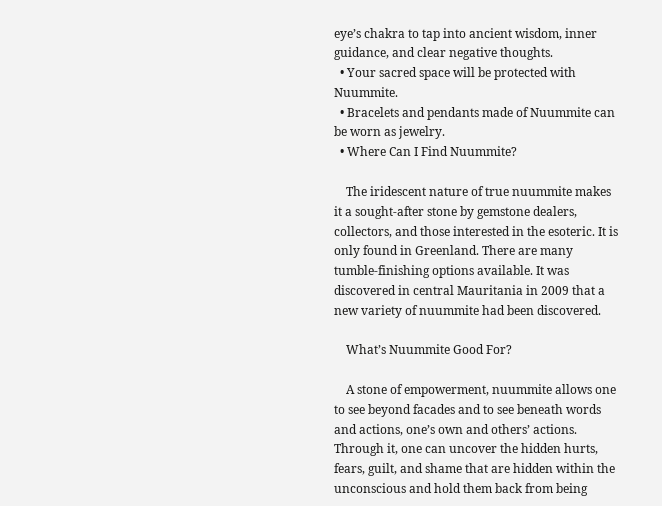eye’s chakra to tap into ancient wisdom, inner guidance, and clear negative thoughts.
  • Your sacred space will be protected with Nuummite.
  • Bracelets and pendants made of Nuummite can be worn as jewelry.
  • Where Can I Find Nuummite?

    The iridescent nature of true nuummite makes it a sought-after stone by gemstone dealers, collectors, and those interested in the esoteric. It is only found in Greenland. There are many tumble-finishing options available. It was discovered in central Mauritania in 2009 that a new variety of nuummite had been discovered.

    What’s Nuummite Good For?

    A stone of empowerment, nuummite allows one to see beyond facades and to see beneath words and actions, one’s own and others’ actions. Through it, one can uncover the hidden hurts, fears, guilt, and shame that are hidden within the unconscious and hold them back from being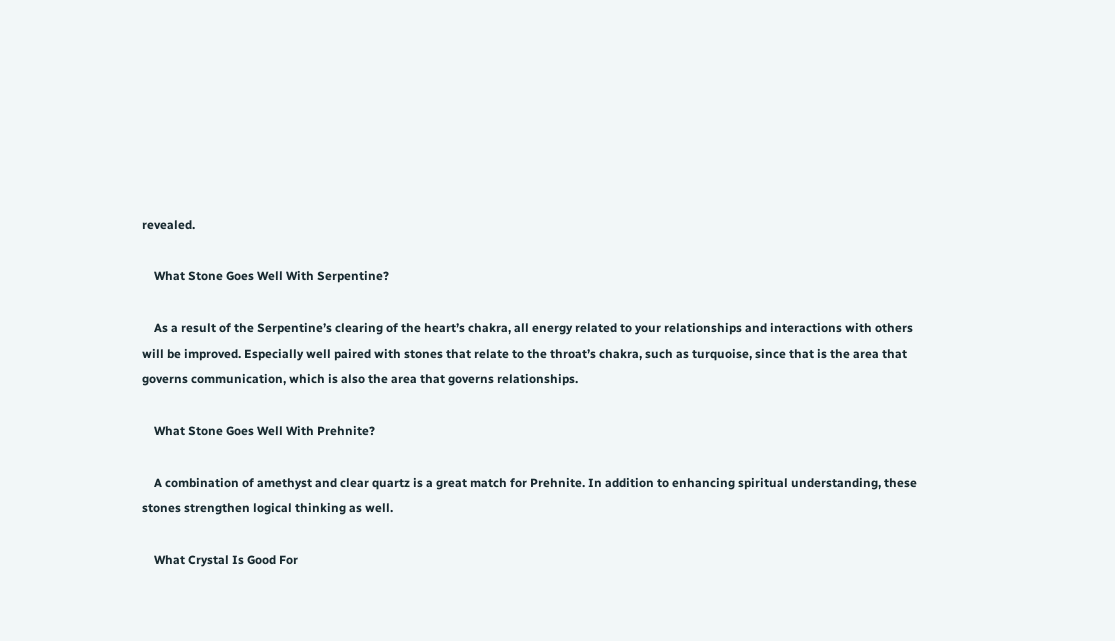revealed.

    What Stone Goes Well With Serpentine?

    As a result of the Serpentine’s clearing of the heart’s chakra, all energy related to your relationships and interactions with others will be improved. Especially well paired with stones that relate to the throat’s chakra, such as turquoise, since that is the area that governs communication, which is also the area that governs relationships.

    What Stone Goes Well With Prehnite?

    A combination of amethyst and clear quartz is a great match for Prehnite. In addition to enhancing spiritual understanding, these stones strengthen logical thinking as well.

    What Crystal Is Good For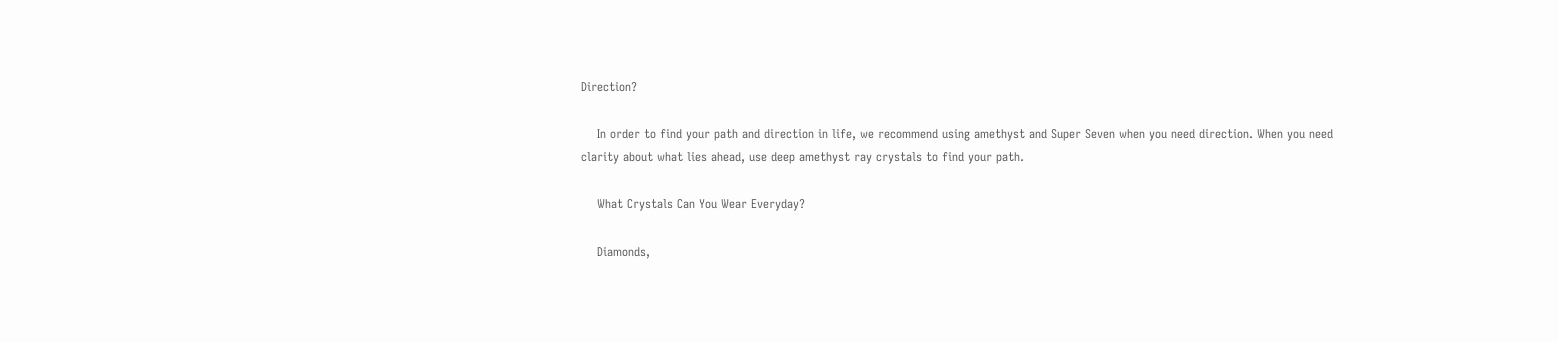Direction?

    In order to find your path and direction in life, we recommend using amethyst and Super Seven when you need direction. When you need clarity about what lies ahead, use deep amethyst ray crystals to find your path.

    What Crystals Can You Wear Everyday?

    Diamonds,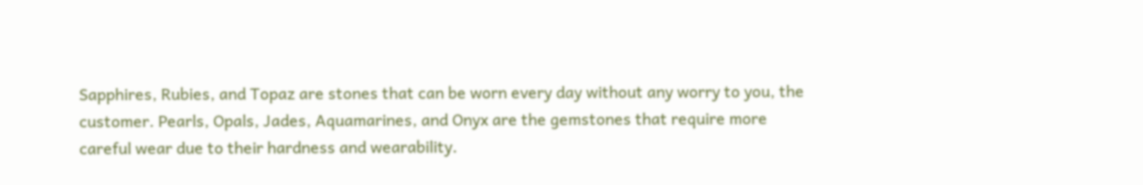Sapphires, Rubies, and Topaz are stones that can be worn every day without any worry to you, the customer. Pearls, Opals, Jades, Aquamarines, and Onyx are the gemstones that require more careful wear due to their hardness and wearability.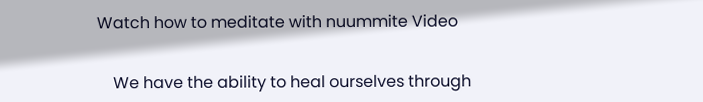Watch how to meditate with nuummite Video


    We have the ability to heal ourselves through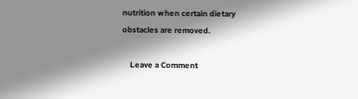nutrition when certain dietary obstacles are removed.

    Leave a Comment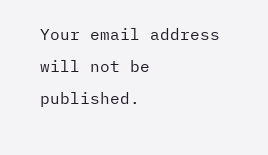Your email address will not be published.